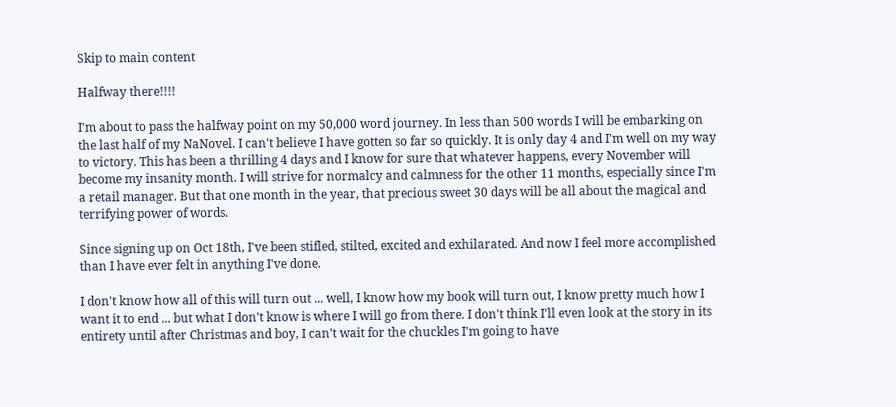Skip to main content

Halfway there!!!!

I'm about to pass the halfway point on my 50,000 word journey. In less than 500 words I will be embarking on the last half of my NaNovel. I can't believe I have gotten so far so quickly. It is only day 4 and I'm well on my way to victory. This has been a thrilling 4 days and I know for sure that whatever happens, every November will become my insanity month. I will strive for normalcy and calmness for the other 11 months, especially since I'm a retail manager. But that one month in the year, that precious sweet 30 days will be all about the magical and terrifying power of words.

Since signing up on Oct 18th, I've been stifled, stilted, excited and exhilarated. And now I feel more accomplished than I have ever felt in anything I've done.

I don't know how all of this will turn out ... well, I know how my book will turn out, I know pretty much how I want it to end ... but what I don't know is where I will go from there. I don't think I'll even look at the story in its entirety until after Christmas and boy, I can't wait for the chuckles I'm going to have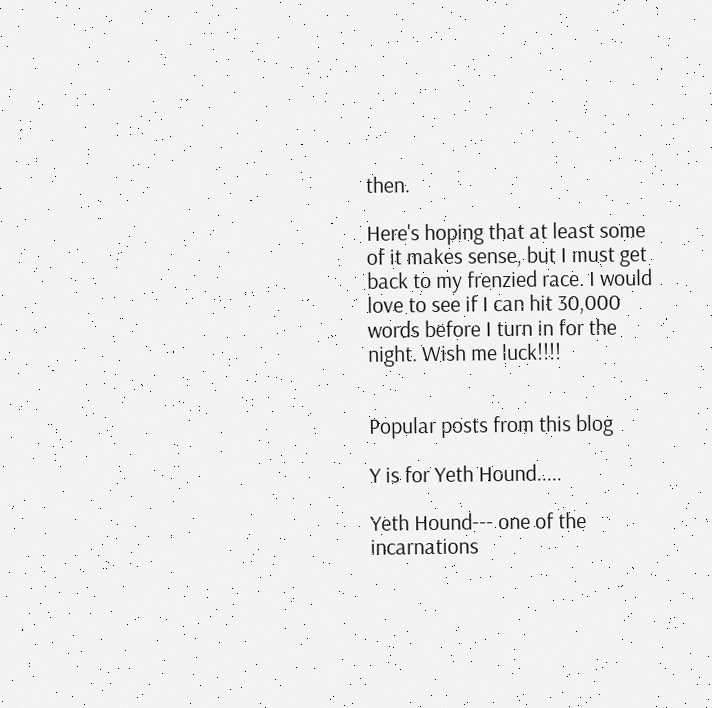then.

Here's hoping that at least some of it makes sense, but I must get back to my frenzied race. I would love to see if I can hit 30,000 words before I turn in for the night. Wish me luck!!!!


Popular posts from this blog

Y is for Yeth Hound.....

Yeth Hound--- one of the incarnations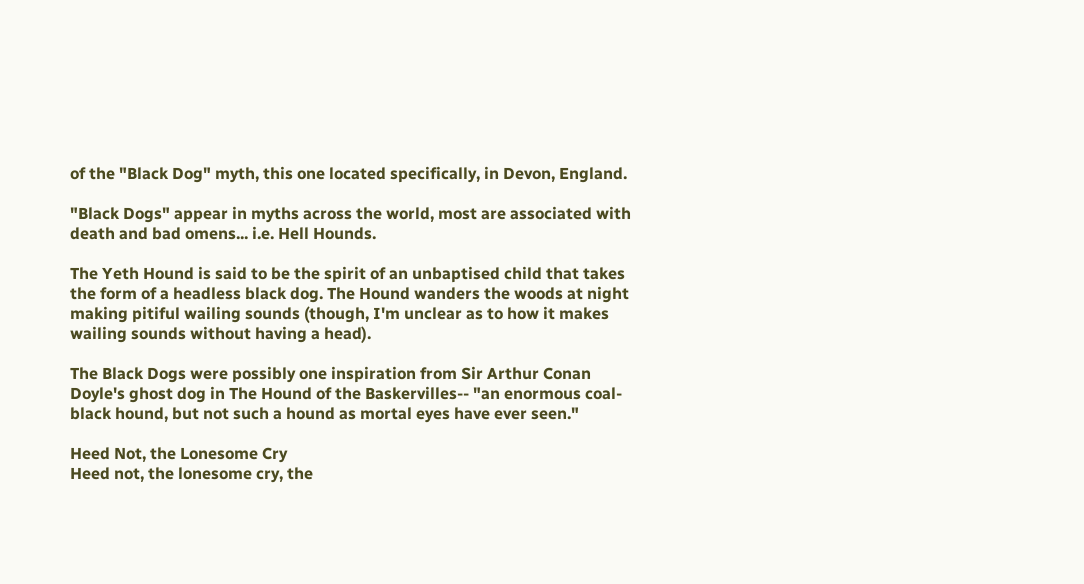of the "Black Dog" myth, this one located specifically, in Devon, England.

"Black Dogs" appear in myths across the world, most are associated with death and bad omens... i.e. Hell Hounds.

The Yeth Hound is said to be the spirit of an unbaptised child that takes the form of a headless black dog. The Hound wanders the woods at night making pitiful wailing sounds (though, I'm unclear as to how it makes wailing sounds without having a head).

The Black Dogs were possibly one inspiration from Sir Arthur Conan Doyle's ghost dog in The Hound of the Baskervilles-- "an enormous coal-black hound, but not such a hound as mortal eyes have ever seen."

Heed Not, the Lonesome Cry
Heed not, the lonesome cry, the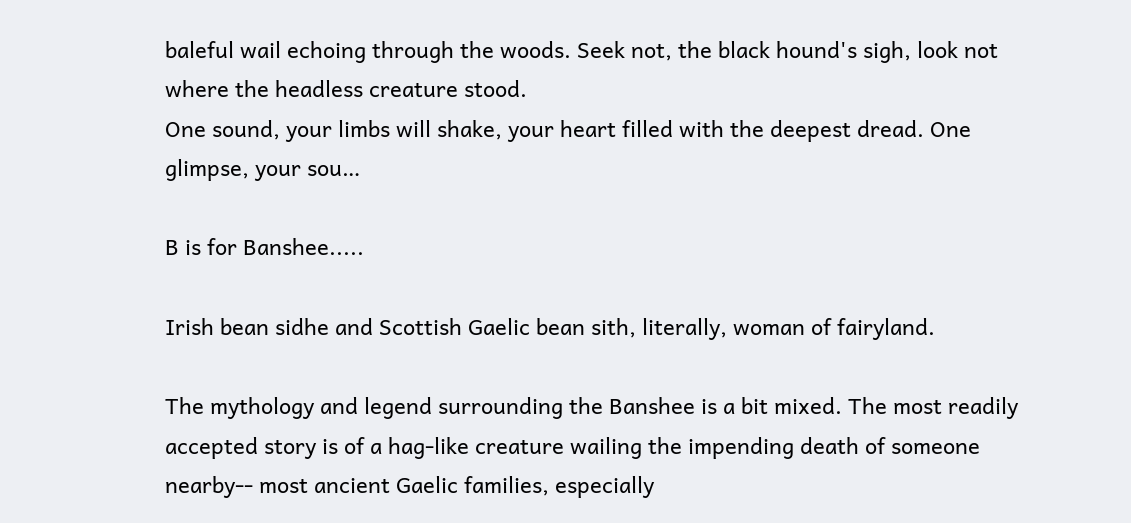baleful wail echoing through the woods. Seek not, the black hound's sigh, look not where the headless creature stood.
One sound, your limbs will shake, your heart filled with the deepest dread. One glimpse, your sou…

B is for Banshee.....

Irish bean sidhe and Scottish Gaelic bean sith, literally, woman of fairyland.

The mythology and legend surrounding the Banshee is a bit mixed. The most readily accepted story is of a hag-like creature wailing the impending death of someone nearby-- most ancient Gaelic families, especially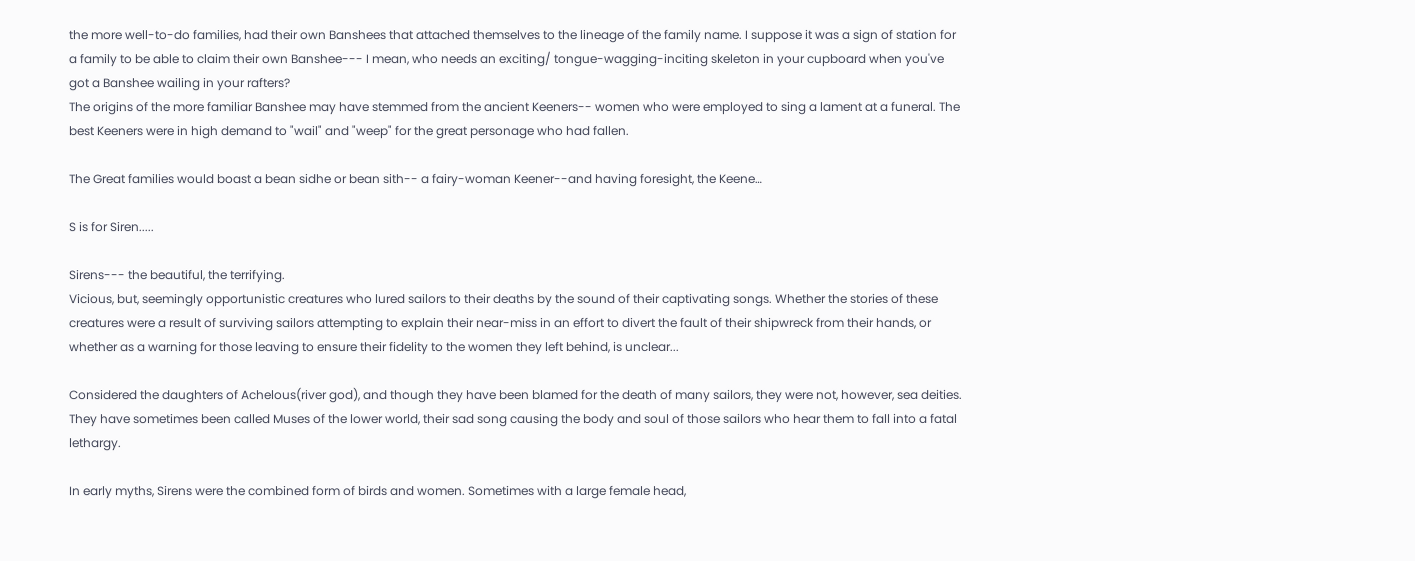the more well-to-do families, had their own Banshees that attached themselves to the lineage of the family name. I suppose it was a sign of station for a family to be able to claim their own Banshee--- I mean, who needs an exciting/ tongue-wagging-inciting skeleton in your cupboard when you've got a Banshee wailing in your rafters?
The origins of the more familiar Banshee may have stemmed from the ancient Keeners-- women who were employed to sing a lament at a funeral. The best Keeners were in high demand to "wail" and "weep" for the great personage who had fallen.

The Great families would boast a bean sidhe or bean sith-- a fairy-woman Keener--and having foresight, the Keene…

S is for Siren.....

Sirens--- the beautiful, the terrifying.
Vicious, but, seemingly opportunistic creatures who lured sailors to their deaths by the sound of their captivating songs. Whether the stories of these creatures were a result of surviving sailors attempting to explain their near-miss in an effort to divert the fault of their shipwreck from their hands, or whether as a warning for those leaving to ensure their fidelity to the women they left behind, is unclear...

Considered the daughters of Achelous(river god), and though they have been blamed for the death of many sailors, they were not, however, sea deities. They have sometimes been called Muses of the lower world, their sad song causing the body and soul of those sailors who hear them to fall into a fatal lethargy.

In early myths, Sirens were the combined form of birds and women. Sometimes with a large female head,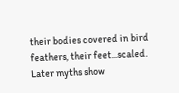their bodies covered in bird feathers, their feet...scaled. Later myths show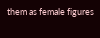them as female figures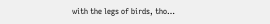with the legs of birds, tho…